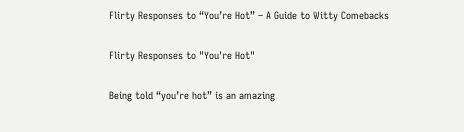Flirty Responses to “You’re Hot” – A Guide to Witty Comebacks

Flirty Responses to "You're Hot"

Being told “you’re hot” is an amazing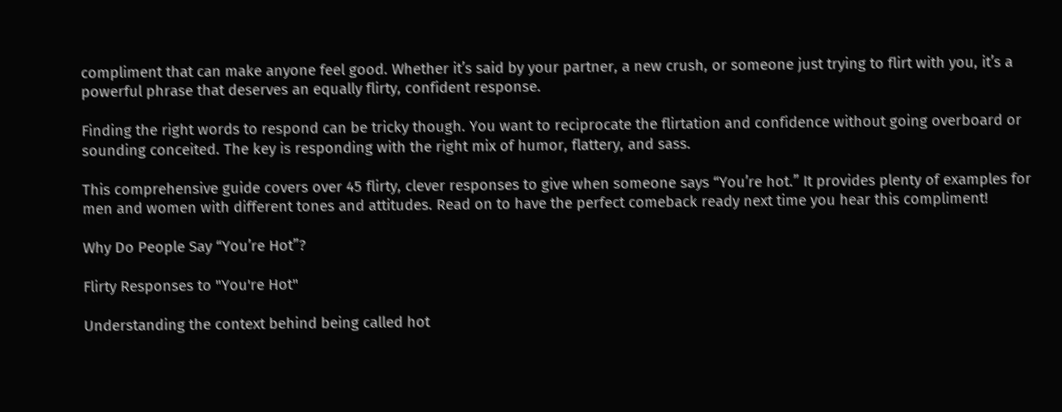compliment that can make anyone feel good. Whether it’s said by your partner, a new crush, or someone just trying to flirt with you, it’s a powerful phrase that deserves an equally flirty, confident response.

Finding the right words to respond can be tricky though. You want to reciprocate the flirtation and confidence without going overboard or sounding conceited. The key is responding with the right mix of humor, flattery, and sass.

This comprehensive guide covers over 45 flirty, clever responses to give when someone says “You’re hot.” It provides plenty of examples for men and women with different tones and attitudes. Read on to have the perfect comeback ready next time you hear this compliment!

Why Do People Say “You’re Hot”?

Flirty Responses to "You're Hot"

Understanding the context behind being called hot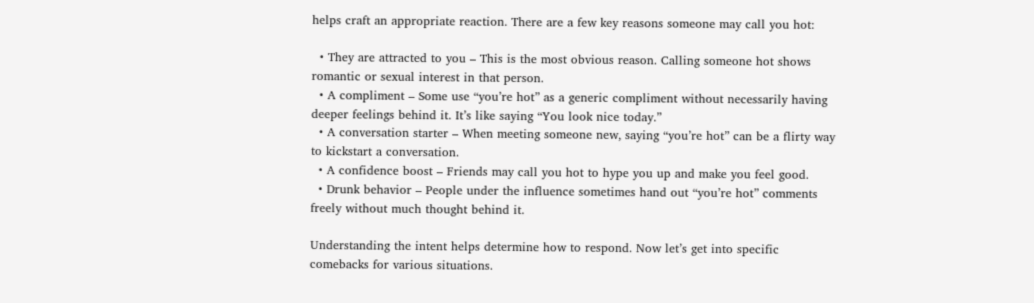helps craft an appropriate reaction. There are a few key reasons someone may call you hot:

  • They are attracted to you – This is the most obvious reason. Calling someone hot shows romantic or sexual interest in that person.
  • A compliment – Some use “you’re hot” as a generic compliment without necessarily having deeper feelings behind it. It’s like saying “You look nice today.”
  • A conversation starter – When meeting someone new, saying “you’re hot” can be a flirty way to kickstart a conversation.
  • A confidence boost – Friends may call you hot to hype you up and make you feel good.
  • Drunk behavior – People under the influence sometimes hand out “you’re hot” comments freely without much thought behind it.

Understanding the intent helps determine how to respond. Now let’s get into specific comebacks for various situations.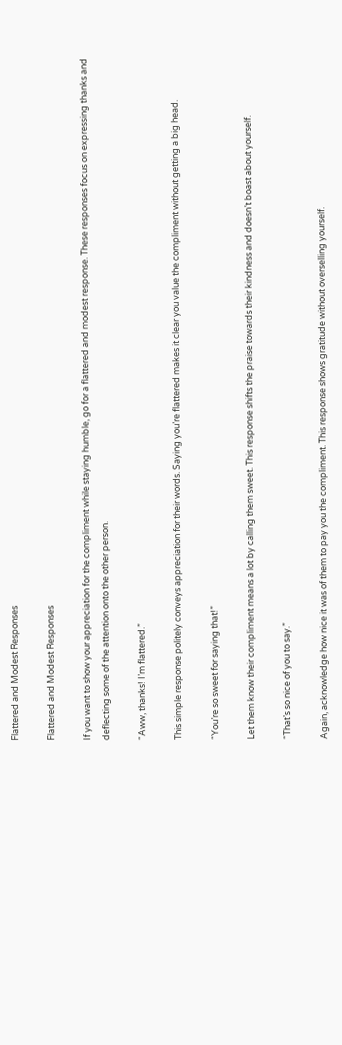Flattered and Modest Responses

Flattered and Modest Responses

If you want to show your appreciation for the compliment while staying humble, go for a flattered and modest response. These responses focus on expressing thanks and deflecting some of the attention onto the other person.

“Aww, thanks! I’m flattered.”

This simple response politely conveys appreciation for their words. Saying you’re flattered makes it clear you value the compliment without getting a big head.

“You’re so sweet for saying that!”

Let them know their compliment means a lot by calling them sweet. This response shifts the praise towards their kindness and doesn’t boast about yourself.

“That’s so nice of you to say.”

Again, acknowledge how nice it was of them to pay you the compliment. This response shows gratitude without overselling yourself.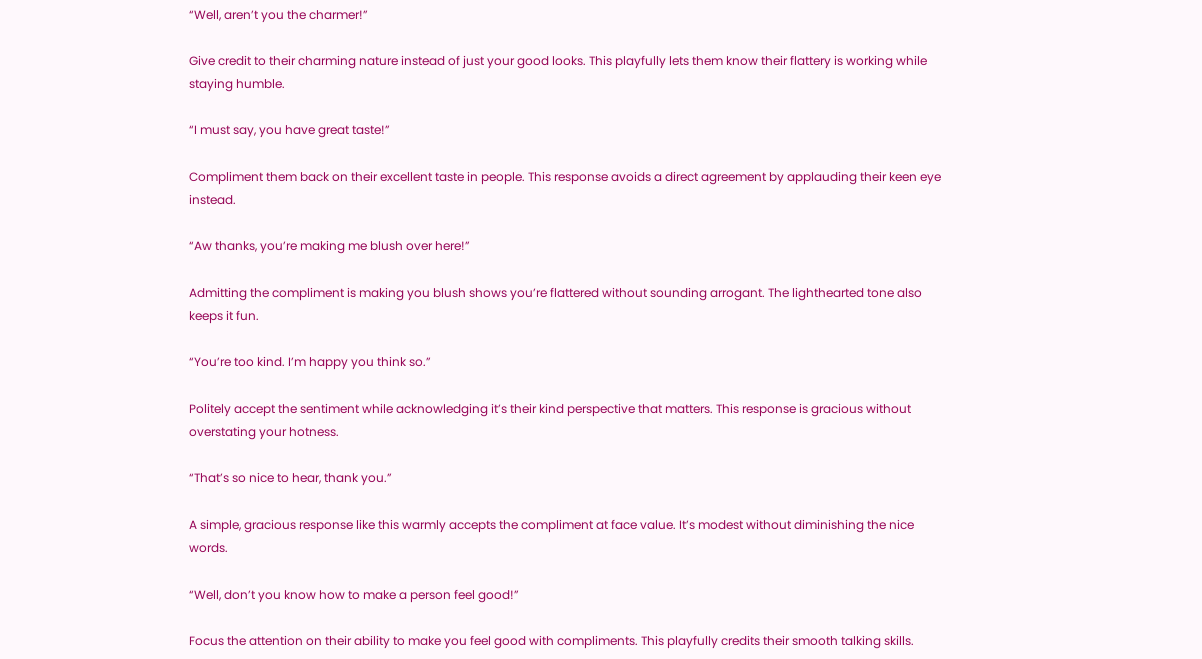“Well, aren’t you the charmer!”

Give credit to their charming nature instead of just your good looks. This playfully lets them know their flattery is working while staying humble.

“I must say, you have great taste!”

Compliment them back on their excellent taste in people. This response avoids a direct agreement by applauding their keen eye instead.

“Aw thanks, you’re making me blush over here!”

Admitting the compliment is making you blush shows you’re flattered without sounding arrogant. The lighthearted tone also keeps it fun.

“You’re too kind. I’m happy you think so.”

Politely accept the sentiment while acknowledging it’s their kind perspective that matters. This response is gracious without overstating your hotness.

“That’s so nice to hear, thank you.”

A simple, gracious response like this warmly accepts the compliment at face value. It’s modest without diminishing the nice words.

“Well, don’t you know how to make a person feel good!”

Focus the attention on their ability to make you feel good with compliments. This playfully credits their smooth talking skills.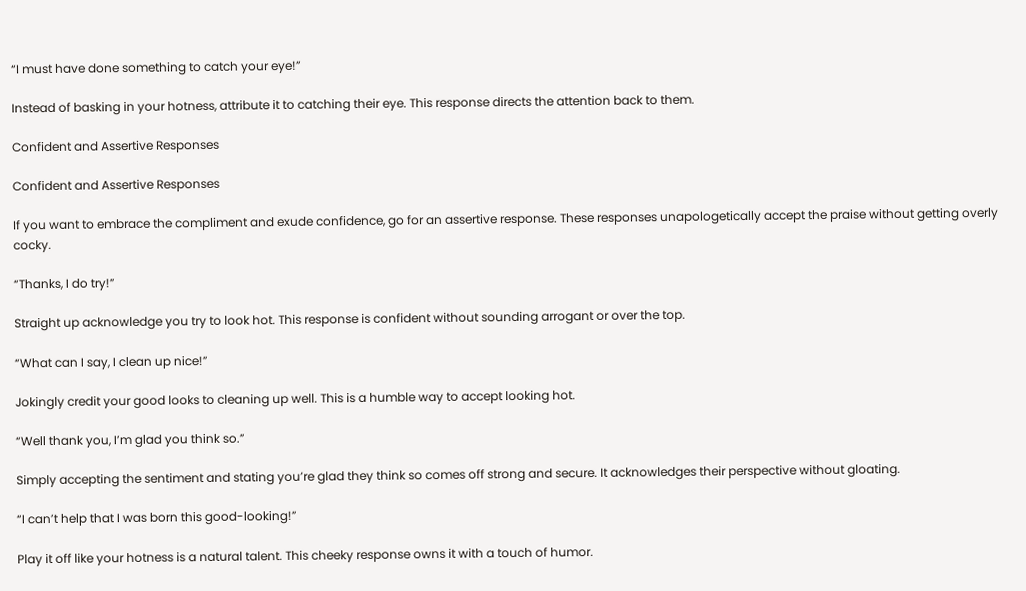“I must have done something to catch your eye!”

Instead of basking in your hotness, attribute it to catching their eye. This response directs the attention back to them.

Confident and Assertive Responses

Confident and Assertive Responses

If you want to embrace the compliment and exude confidence, go for an assertive response. These responses unapologetically accept the praise without getting overly cocky.

“Thanks, I do try!”

Straight up acknowledge you try to look hot. This response is confident without sounding arrogant or over the top.

“What can I say, I clean up nice!”

Jokingly credit your good looks to cleaning up well. This is a humble way to accept looking hot.

“Well thank you, I’m glad you think so.”

Simply accepting the sentiment and stating you’re glad they think so comes off strong and secure. It acknowledges their perspective without gloating.

“I can’t help that I was born this good-looking!”

Play it off like your hotness is a natural talent. This cheeky response owns it with a touch of humor.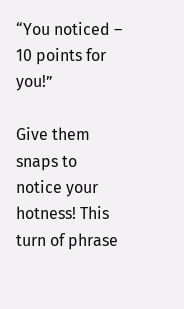“You noticed – 10 points for you!”

Give them snaps to notice your hotness! This turn of phrase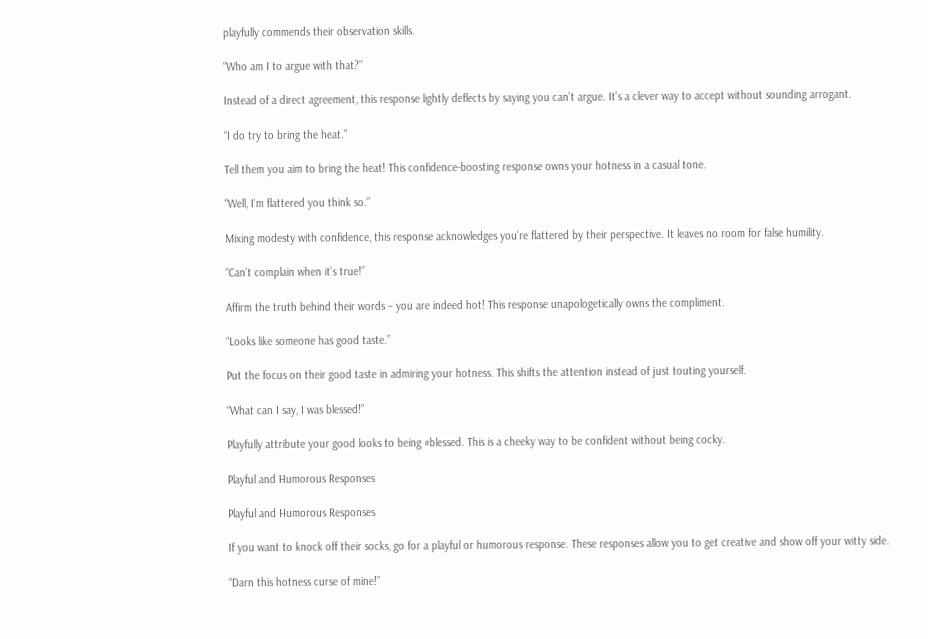playfully commends their observation skills.

“Who am I to argue with that?”

Instead of a direct agreement, this response lightly deflects by saying you can’t argue. It’s a clever way to accept without sounding arrogant.

“I do try to bring the heat.”

Tell them you aim to bring the heat! This confidence-boosting response owns your hotness in a casual tone.

“Well, I’m flattered you think so.”

Mixing modesty with confidence, this response acknowledges you’re flattered by their perspective. It leaves no room for false humility.

“Can’t complain when it’s true!”

Affirm the truth behind their words – you are indeed hot! This response unapologetically owns the compliment.

“Looks like someone has good taste.”

Put the focus on their good taste in admiring your hotness. This shifts the attention instead of just touting yourself.

“What can I say, I was blessed!”

Playfully attribute your good looks to being #blessed. This is a cheeky way to be confident without being cocky.

Playful and Humorous Responses

Playful and Humorous Responses

If you want to knock off their socks, go for a playful or humorous response. These responses allow you to get creative and show off your witty side.

“Darn this hotness curse of mine!”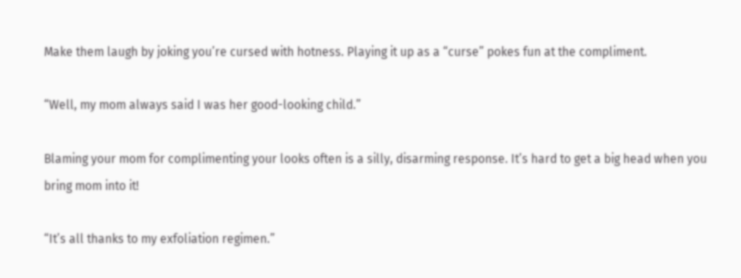Make them laugh by joking you’re cursed with hotness. Playing it up as a “curse” pokes fun at the compliment.

“Well, my mom always said I was her good-looking child.”

Blaming your mom for complimenting your looks often is a silly, disarming response. It’s hard to get a big head when you bring mom into it!

“It’s all thanks to my exfoliation regimen.”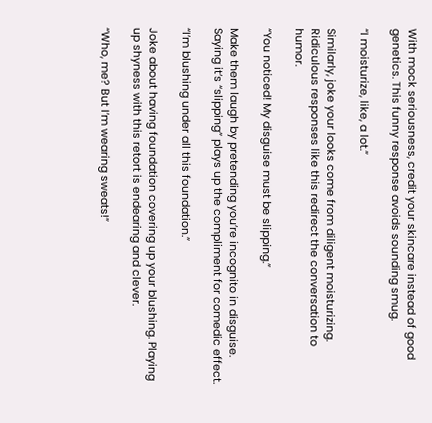With mock seriousness, credit your skincare instead of good genetics. This funny response avoids sounding smug.

“I moisturize, like, a lot.”

Similarly, joke your looks come from diligent moisturizing. Ridiculous responses like this redirect the conversation to humor.

“You noticed! My disguise must be slipping.”

Make them laugh by pretending you’re incognito in disguise. Saying it’s “slipping” plays up the compliment for comedic effect.

“I’m blushing under all this foundation.”

Joke about having foundation covering up your blushing. Playing up shyness with this retort is endearing and clever.

“Who, me? But I’m wearing sweats!”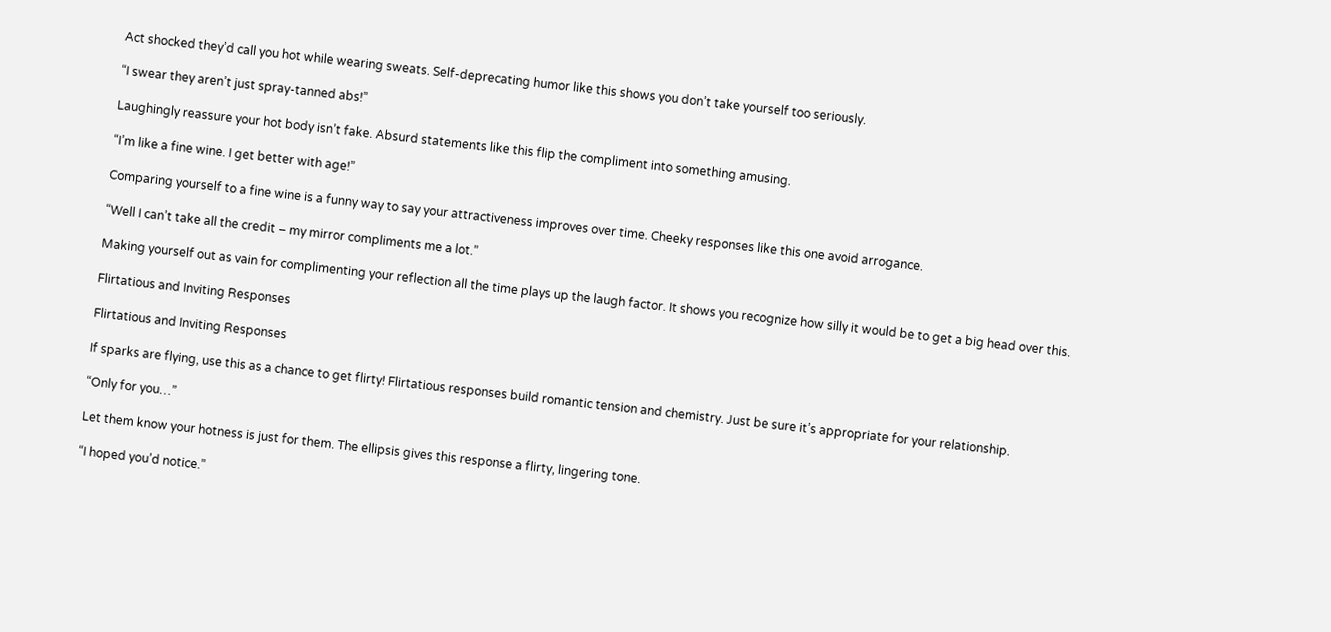Act shocked they’d call you hot while wearing sweats. Self-deprecating humor like this shows you don’t take yourself too seriously.

“I swear they aren’t just spray-tanned abs!”

Laughingly reassure your hot body isn’t fake. Absurd statements like this flip the compliment into something amusing.

“I’m like a fine wine. I get better with age!”

Comparing yourself to a fine wine is a funny way to say your attractiveness improves over time. Cheeky responses like this one avoid arrogance.

“Well I can’t take all the credit – my mirror compliments me a lot.”

Making yourself out as vain for complimenting your reflection all the time plays up the laugh factor. It shows you recognize how silly it would be to get a big head over this.

Flirtatious and Inviting Responses

Flirtatious and Inviting Responses

If sparks are flying, use this as a chance to get flirty! Flirtatious responses build romantic tension and chemistry. Just be sure it’s appropriate for your relationship.

“Only for you…”

Let them know your hotness is just for them. The ellipsis gives this response a flirty, lingering tone.

“I hoped you’d notice.”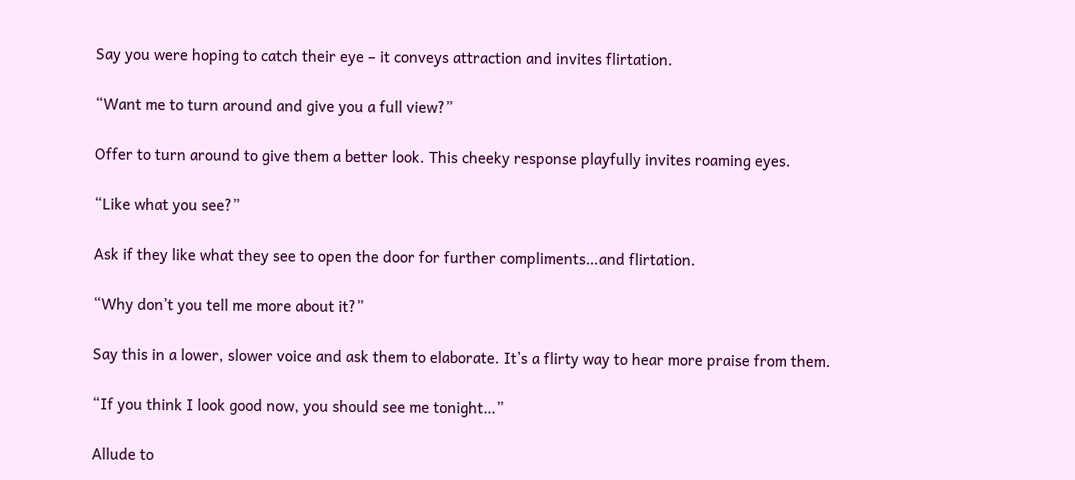Say you were hoping to catch their eye – it conveys attraction and invites flirtation.

“Want me to turn around and give you a full view?”

Offer to turn around to give them a better look. This cheeky response playfully invites roaming eyes.

“Like what you see?”

Ask if they like what they see to open the door for further compliments…and flirtation.

“Why don’t you tell me more about it?”

Say this in a lower, slower voice and ask them to elaborate. It’s a flirty way to hear more praise from them.

“If you think I look good now, you should see me tonight…”

Allude to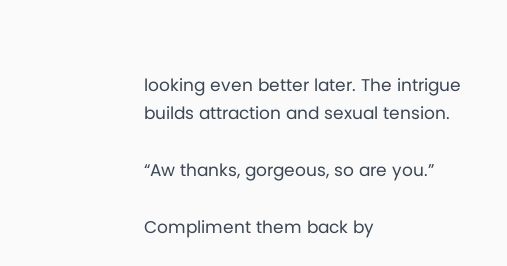looking even better later. The intrigue builds attraction and sexual tension.

“Aw thanks, gorgeous, so are you.”

Compliment them back by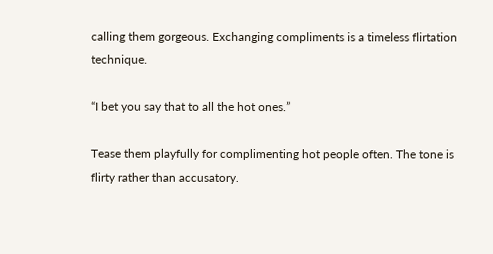calling them gorgeous. Exchanging compliments is a timeless flirtation technique.

“I bet you say that to all the hot ones.”

Tease them playfully for complimenting hot people often. The tone is flirty rather than accusatory.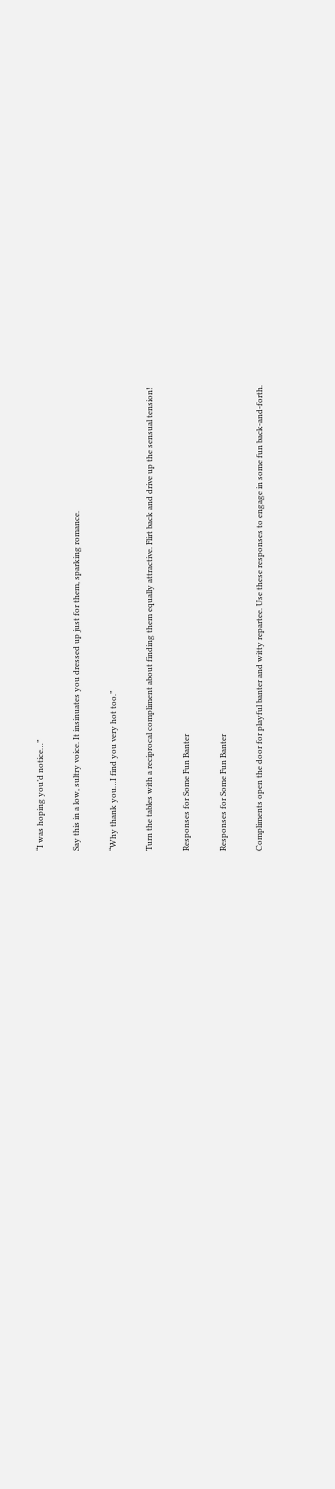“I was hoping you’d notice…”

Say this in a low, sultry voice. It insinuates you dressed up just for them, sparking romance.

“Why thank you…I find you very hot too.”

Turn the tables with a reciprocal compliment about finding them equally attractive. Flirt back and drive up the sensual tension!

Responses for Some Fun Banter

Responses for Some Fun Banter

Compliments open the door for playful banter and witty repartee. Use these responses to engage in some fun back-and-forth.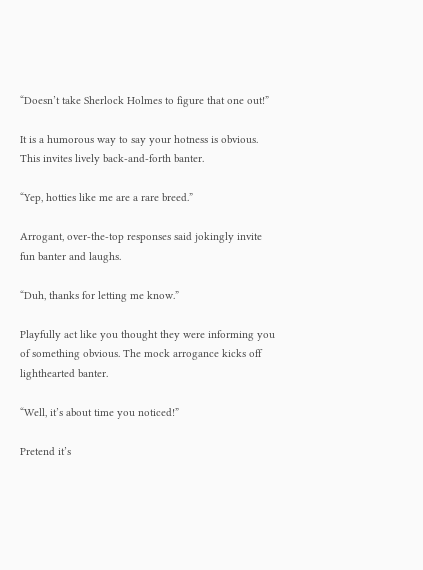“Doesn’t take Sherlock Holmes to figure that one out!”

It is a humorous way to say your hotness is obvious. This invites lively back-and-forth banter.

“Yep, hotties like me are a rare breed.”

Arrogant, over-the-top responses said jokingly invite fun banter and laughs.

“Duh, thanks for letting me know.”

Playfully act like you thought they were informing you of something obvious. The mock arrogance kicks off lighthearted banter.

“Well, it’s about time you noticed!”

Pretend it’s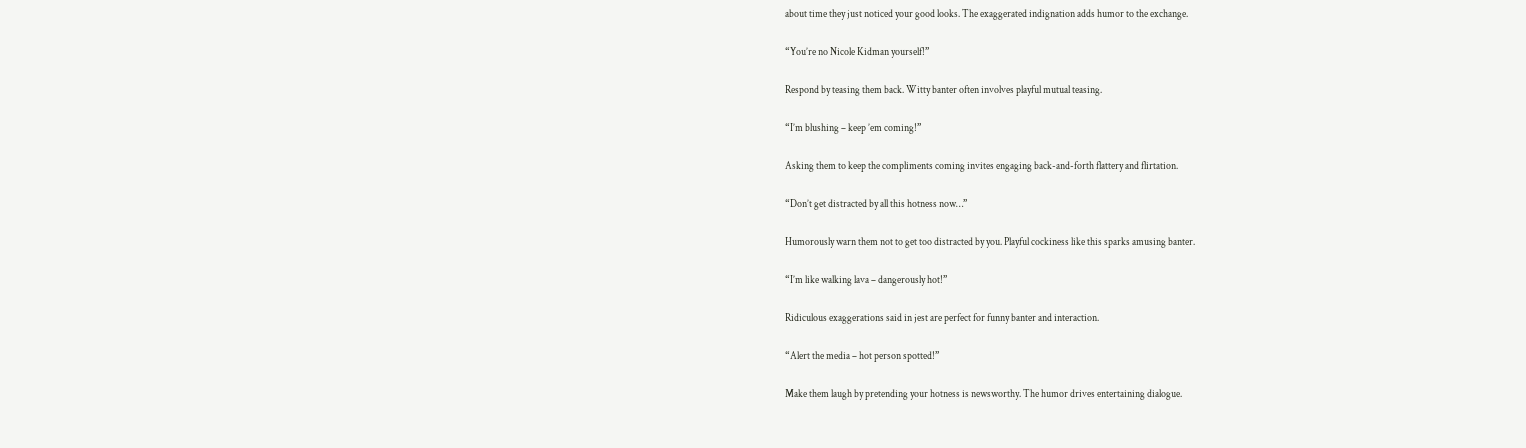about time they just noticed your good looks. The exaggerated indignation adds humor to the exchange.

“You’re no Nicole Kidman yourself!”

Respond by teasing them back. Witty banter often involves playful mutual teasing.

“I’m blushing – keep ’em coming!”

Asking them to keep the compliments coming invites engaging back-and-forth flattery and flirtation.

“Don’t get distracted by all this hotness now…”

Humorously warn them not to get too distracted by you. Playful cockiness like this sparks amusing banter.

“I’m like walking lava – dangerously hot!”

Ridiculous exaggerations said in jest are perfect for funny banter and interaction.

“Alert the media – hot person spotted!”

Make them laugh by pretending your hotness is newsworthy. The humor drives entertaining dialogue.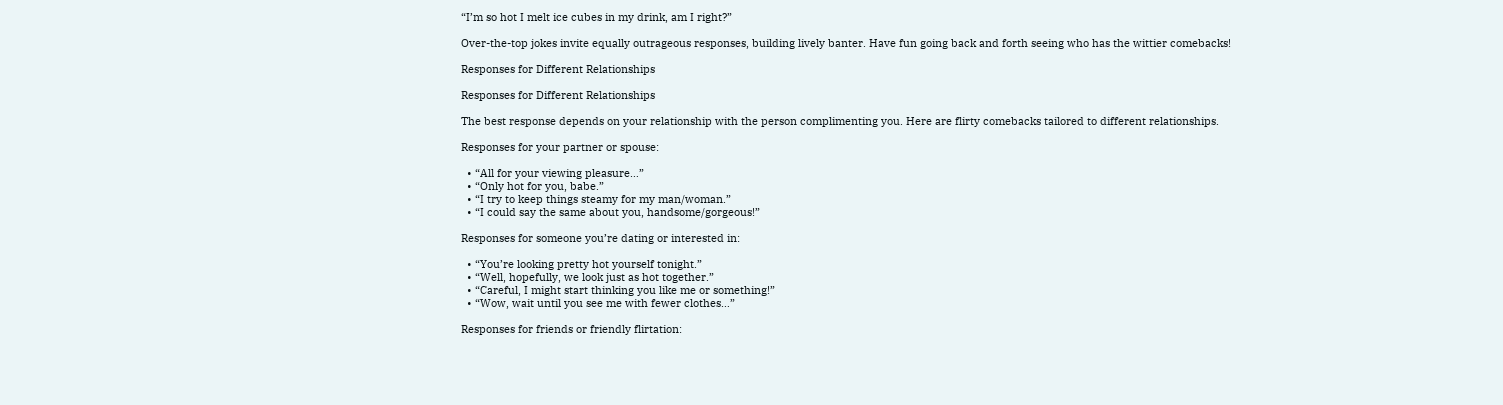“I’m so hot I melt ice cubes in my drink, am I right?”

Over-the-top jokes invite equally outrageous responses, building lively banter. Have fun going back and forth seeing who has the wittier comebacks!

Responses for Different Relationships

Responses for Different Relationships

The best response depends on your relationship with the person complimenting you. Here are flirty comebacks tailored to different relationships.

Responses for your partner or spouse:

  • “All for your viewing pleasure…”
  • “Only hot for you, babe.”
  • “I try to keep things steamy for my man/woman.”
  • “I could say the same about you, handsome/gorgeous!”

Responses for someone you’re dating or interested in:

  • “You’re looking pretty hot yourself tonight.”
  • “Well, hopefully, we look just as hot together.”
  • “Careful, I might start thinking you like me or something!”
  • “Wow, wait until you see me with fewer clothes…”

Responses for friends or friendly flirtation: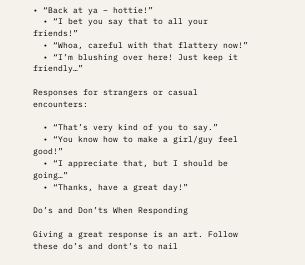• “Back at ya – hottie!”
  • “I bet you say that to all your friends!”
  • “Whoa, careful with that flattery now!”
  • “I’m blushing over here! Just keep it friendly…”

Responses for strangers or casual encounters:

  • “That’s very kind of you to say.”
  • “You know how to make a girl/guy feel good!”
  • “I appreciate that, but I should be going…”
  • “Thanks, have a great day!”

Do’s and Don’ts When Responding

Giving a great response is an art. Follow these do’s and dont’s to nail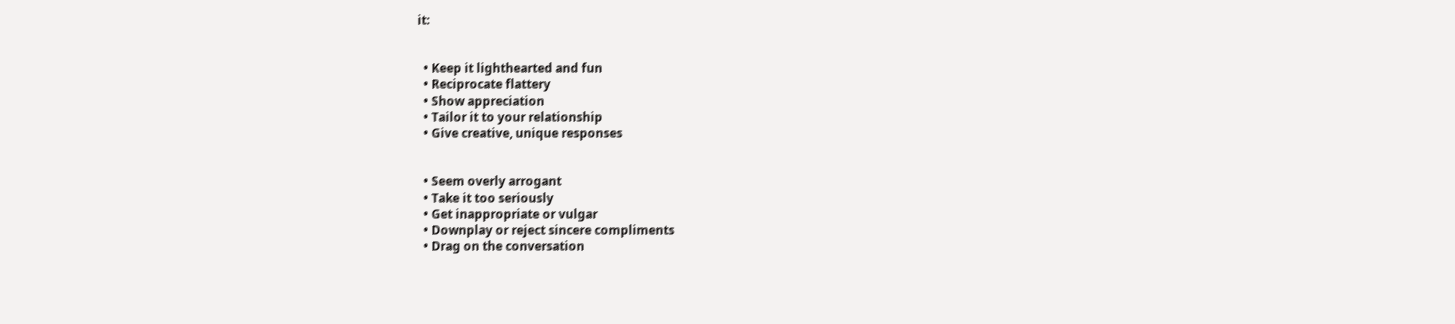it:


  • Keep it lighthearted and fun
  • Reciprocate flattery
  • Show appreciation
  • Tailor it to your relationship
  • Give creative, unique responses


  • Seem overly arrogant
  • Take it too seriously
  • Get inappropriate or vulgar
  • Downplay or reject sincere compliments
  • Drag on the conversation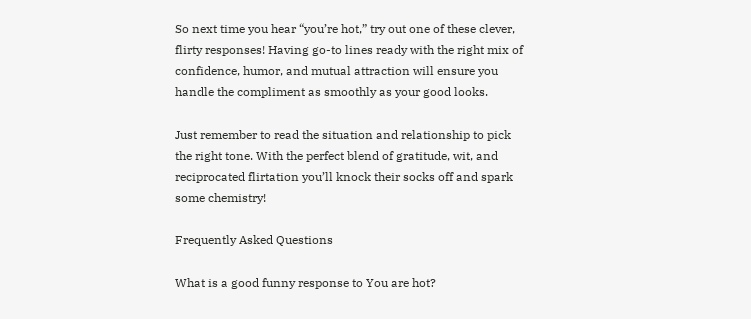So next time you hear “you’re hot,” try out one of these clever, flirty responses! Having go-to lines ready with the right mix of confidence, humor, and mutual attraction will ensure you handle the compliment as smoothly as your good looks.

Just remember to read the situation and relationship to pick the right tone. With the perfect blend of gratitude, wit, and reciprocated flirtation you’ll knock their socks off and spark some chemistry!

Frequently Asked Questions

What is a good funny response to You are hot?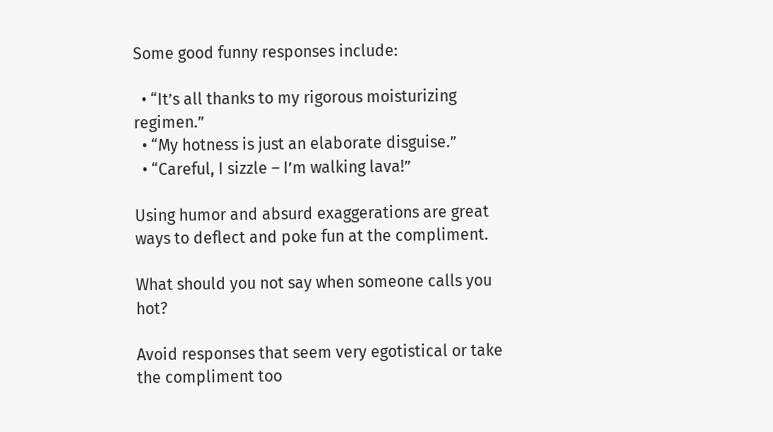Some good funny responses include:

  • “It’s all thanks to my rigorous moisturizing regimen.”
  • “My hotness is just an elaborate disguise.”
  • “Careful, I sizzle – I’m walking lava!”

Using humor and absurd exaggerations are great ways to deflect and poke fun at the compliment.

What should you not say when someone calls you hot?

Avoid responses that seem very egotistical or take the compliment too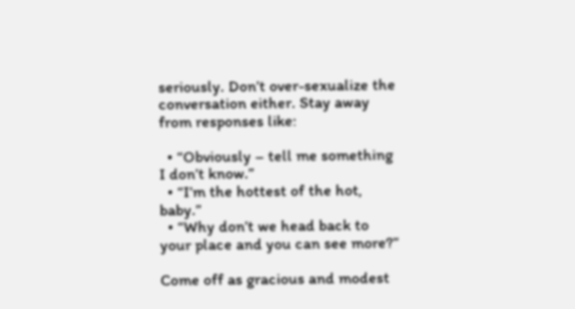seriously. Don’t over-sexualize the conversation either. Stay away from responses like:

  • “Obviously – tell me something I don’t know.”
  • “I’m the hottest of the hot, baby.”
  • “Why don’t we head back to your place and you can see more?”

Come off as gracious and modest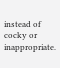instead of cocky or inappropriate.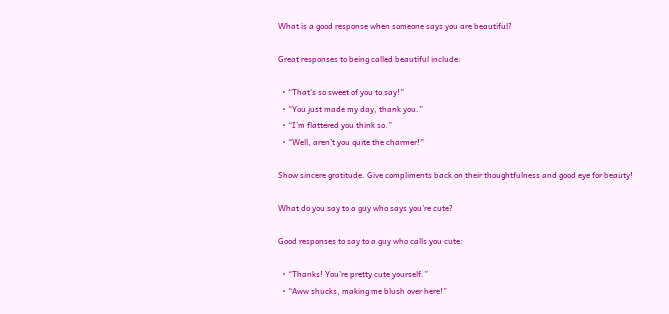What is a good response when someone says you are beautiful?

Great responses to being called beautiful include:

  • “That’s so sweet of you to say!”
  • “You just made my day, thank you.”
  • “I’m flattered you think so.”
  • “Well, aren’t you quite the charmer!”

Show sincere gratitude. Give compliments back on their thoughtfulness and good eye for beauty!

What do you say to a guy who says you’re cute?

Good responses to say to a guy who calls you cute:

  • “Thanks! You’re pretty cute yourself.”
  • “Aww shucks, making me blush over here!”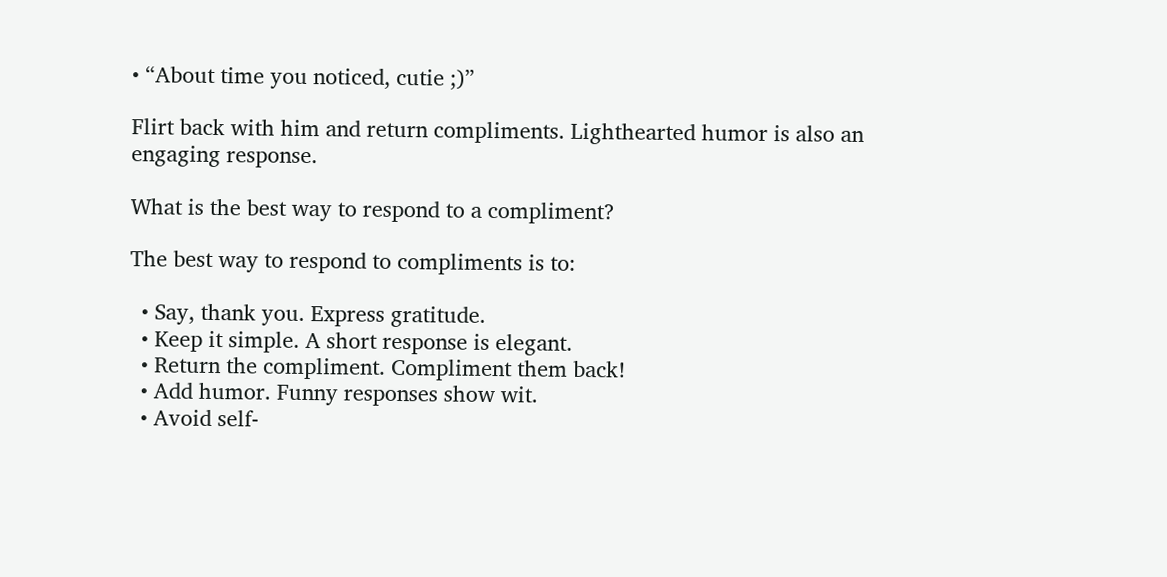• “About time you noticed, cutie ;)”

Flirt back with him and return compliments. Lighthearted humor is also an engaging response.

What is the best way to respond to a compliment?

The best way to respond to compliments is to:

  • Say, thank you. Express gratitude.
  • Keep it simple. A short response is elegant.
  • Return the compliment. Compliment them back!
  • Add humor. Funny responses show wit.
  • Avoid self-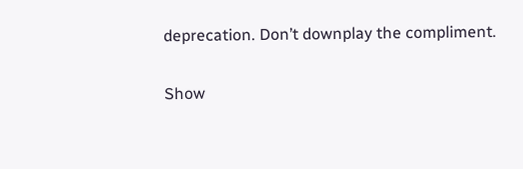deprecation. Don’t downplay the compliment.

Show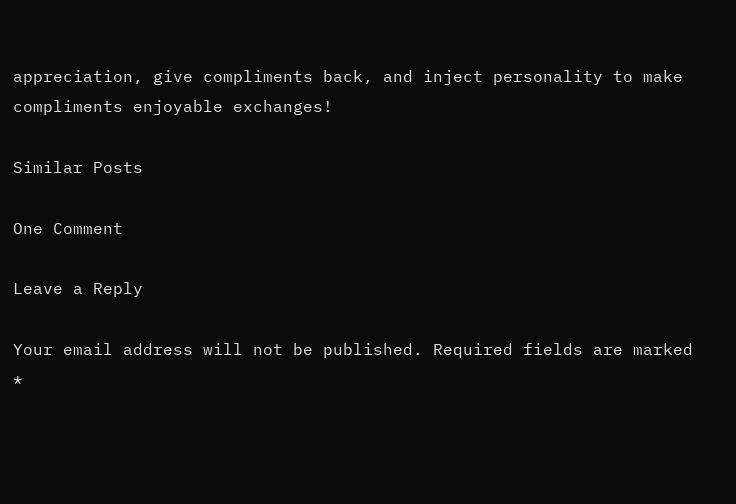appreciation, give compliments back, and inject personality to make compliments enjoyable exchanges!

Similar Posts

One Comment

Leave a Reply

Your email address will not be published. Required fields are marked *